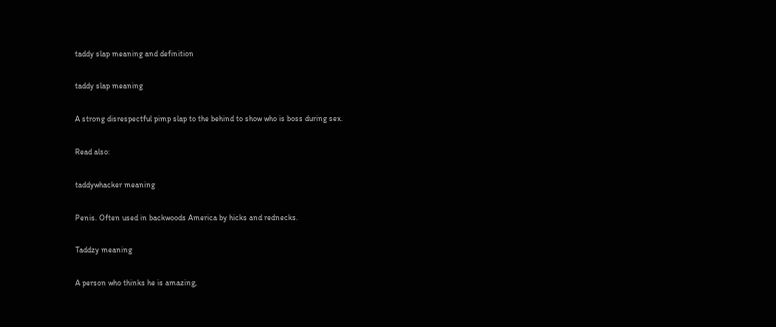taddy slap meaning and definition

taddy slap meaning

A strong disrespectful pimp slap to the behind to show who is boss during sex.

Read also:

taddywhacker meaning

Penis. Often used in backwoods America by hicks and rednecks.

Taddzy meaning

A person who thinks he is amazing,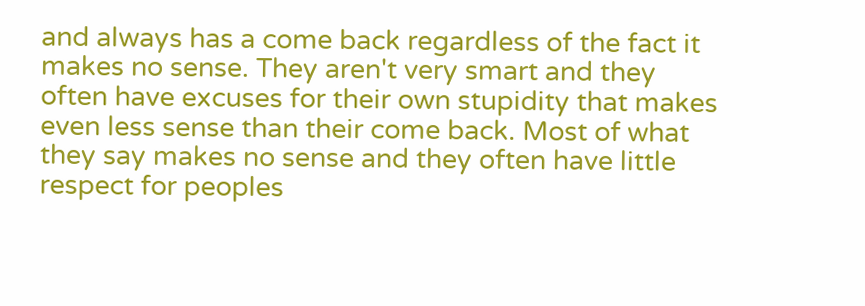and always has a come back regardless of the fact it makes no sense. They aren't very smart and they often have excuses for their own stupidity that makes even less sense than their come back. Most of what they say makes no sense and they often have little respect for peoples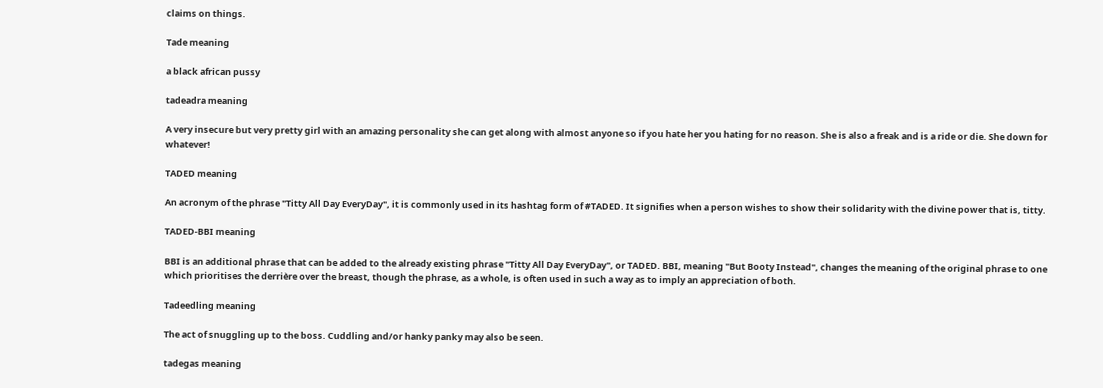claims on things.

Tade meaning

a black african pussy

tadeadra meaning

A very insecure but very pretty girl with an amazing personality she can get along with almost anyone so if you hate her you hating for no reason. She is also a freak and is a ride or die. She down for whatever!

TADED meaning

An acronym of the phrase "Titty All Day EveryDay", it is commonly used in its hashtag form of #TADED. It signifies when a person wishes to show their solidarity with the divine power that is, titty.

TADED-BBI meaning

BBI is an additional phrase that can be added to the already existing phrase "Titty All Day EveryDay", or TADED. BBI, meaning "But Booty Instead", changes the meaning of the original phrase to one which prioritises the derrière over the breast, though the phrase, as a whole, is often used in such a way as to imply an appreciation of both.

Tadeedling meaning

The act of snuggling up to the boss. Cuddling and/or hanky panky may also be seen.

tadegas meaning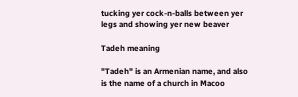tucking yer cock-n-balls between yer legs and showing yer new beaver

Tadeh meaning

"Tadeh" is an Armenian name, and also is the name of a church in Macoo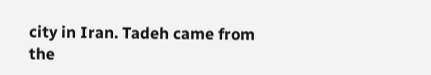city in Iran. Tadeh came from the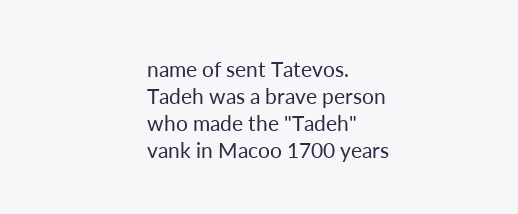name of sent Tatevos. Tadeh was a brave person who made the "Tadeh" vank in Macoo 1700 years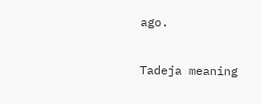ago.

Tadeja meaning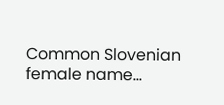Common Slovenian female name...